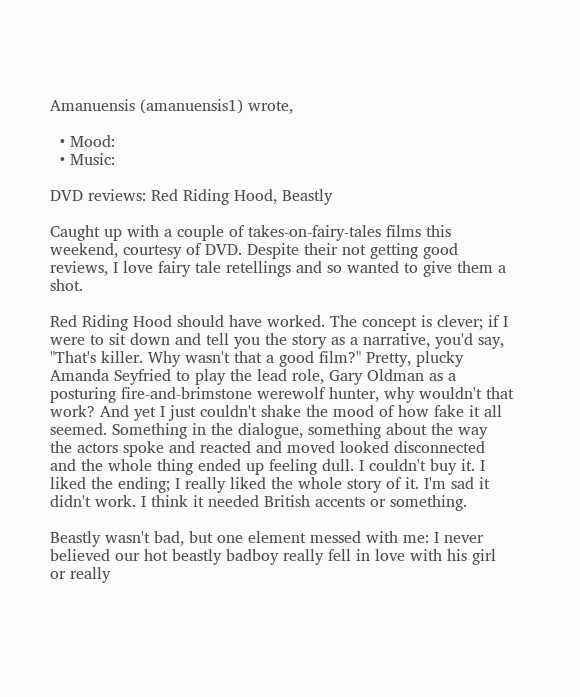Amanuensis (amanuensis1) wrote,

  • Mood:
  • Music:

DVD reviews: Red Riding Hood, Beastly

Caught up with a couple of takes-on-fairy-tales films this weekend, courtesy of DVD. Despite their not getting good reviews, I love fairy tale retellings and so wanted to give them a shot.

Red Riding Hood should have worked. The concept is clever; if I were to sit down and tell you the story as a narrative, you'd say, "That's killer. Why wasn't that a good film?" Pretty, plucky Amanda Seyfried to play the lead role, Gary Oldman as a posturing fire-and-brimstone werewolf hunter, why wouldn't that work? And yet I just couldn't shake the mood of how fake it all seemed. Something in the dialogue, something about the way the actors spoke and reacted and moved looked disconnected and the whole thing ended up feeling dull. I couldn't buy it. I liked the ending; I really liked the whole story of it. I'm sad it didn't work. I think it needed British accents or something.

Beastly wasn't bad, but one element messed with me: I never believed our hot beastly badboy really fell in love with his girl or really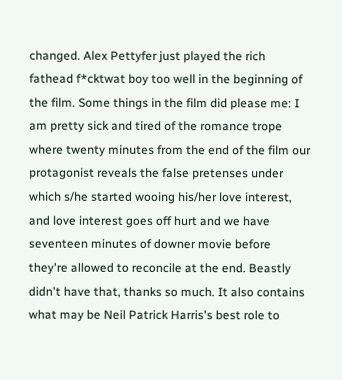changed. Alex Pettyfer just played the rich fathead f*cktwat boy too well in the beginning of the film. Some things in the film did please me: I am pretty sick and tired of the romance trope where twenty minutes from the end of the film our protagonist reveals the false pretenses under which s/he started wooing his/her love interest, and love interest goes off hurt and we have seventeen minutes of downer movie before they're allowed to reconcile at the end. Beastly didn't have that, thanks so much. It also contains what may be Neil Patrick Harris's best role to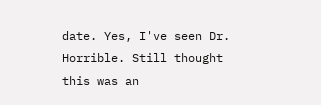date. Yes, I've seen Dr. Horrible. Still thought this was an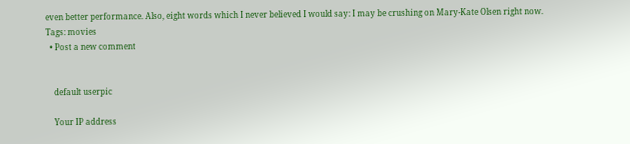even better performance. Also, eight words which I never believed I would say: I may be crushing on Mary-Kate Olsen right now.
Tags: movies
  • Post a new comment


    default userpic

    Your IP address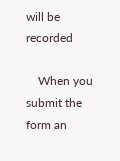will be recorded

    When you submit the form an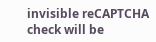invisible reCAPTCHA check will be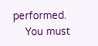performed.
    You must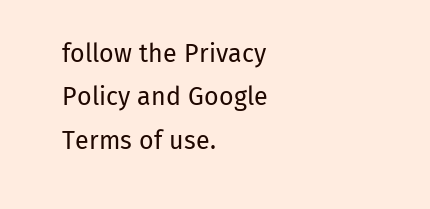follow the Privacy Policy and Google Terms of use.